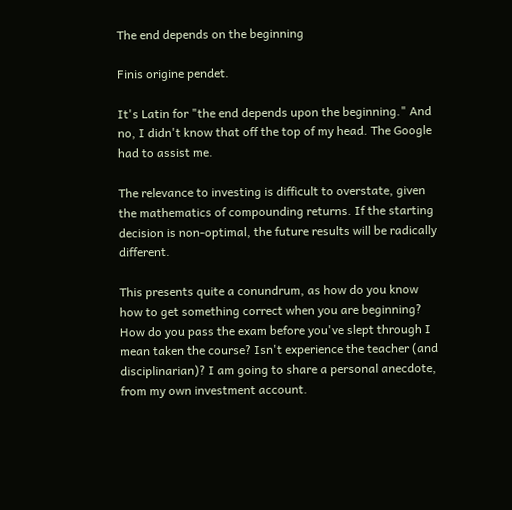The end depends on the beginning

Finis origine pendet.

It's Latin for "the end depends upon the beginning." And no, I didn't know that off the top of my head. The Google had to assist me.

The relevance to investing is difficult to overstate, given the mathematics of compounding returns. If the starting decision is non-optimal, the future results will be radically different.

This presents quite a conundrum, as how do you know how to get something correct when you are beginning? How do you pass the exam before you've slept through I mean taken the course? Isn't experience the teacher (and disciplinarian)? I am going to share a personal anecdote, from my own investment account.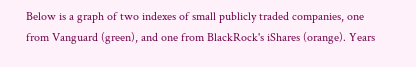Below is a graph of two indexes of small publicly traded companies, one from Vanguard (green), and one from BlackRock's iShares (orange). Years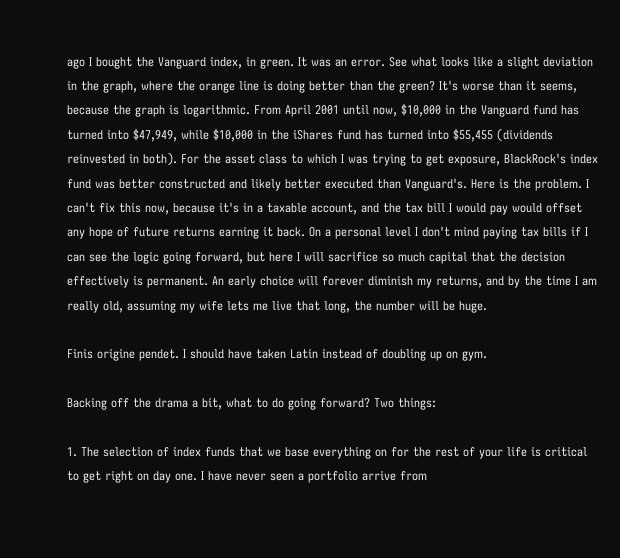ago I bought the Vanguard index, in green. It was an error. See what looks like a slight deviation in the graph, where the orange line is doing better than the green? It's worse than it seems, because the graph is logarithmic. From April 2001 until now, $10,000 in the Vanguard fund has turned into $47,949, while $10,000 in the iShares fund has turned into $55,455 (dividends reinvested in both). For the asset class to which I was trying to get exposure, BlackRock's index fund was better constructed and likely better executed than Vanguard's. Here is the problem. I can't fix this now, because it's in a taxable account, and the tax bill I would pay would offset any hope of future returns earning it back. On a personal level I don't mind paying tax bills if I can see the logic going forward, but here I will sacrifice so much capital that the decision effectively is permanent. An early choice will forever diminish my returns, and by the time I am really old, assuming my wife lets me live that long, the number will be huge.

Finis origine pendet. I should have taken Latin instead of doubling up on gym.

Backing off the drama a bit, what to do going forward? Two things:

1. The selection of index funds that we base everything on for the rest of your life is critical to get right on day one. I have never seen a portfolio arrive from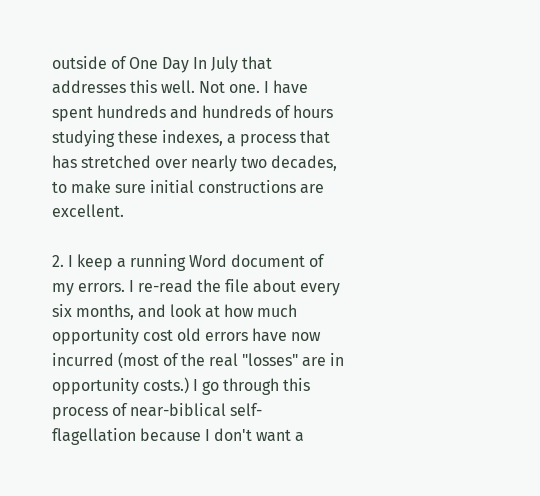outside of One Day In July that addresses this well. Not one. I have spent hundreds and hundreds of hours studying these indexes, a process that has stretched over nearly two decades, to make sure initial constructions are excellent.

2. I keep a running Word document of my errors. I re-read the file about every six months, and look at how much opportunity cost old errors have now incurred (most of the real "losses" are in opportunity costs.) I go through this process of near-biblical self-flagellation because I don't want a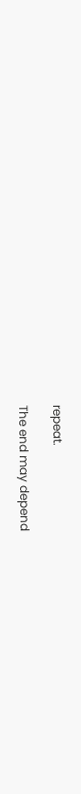repeat.

The end may depend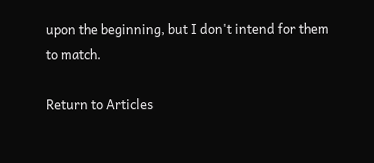upon the beginning, but I don't intend for them to match.

Return to Articles